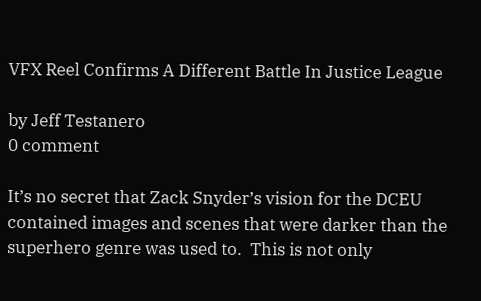VFX Reel Confirms A Different Battle In Justice League

by Jeff Testanero
0 comment

It’s no secret that Zack Snyder’s vision for the DCEU contained images and scenes that were darker than the superhero genre was used to.  This is not only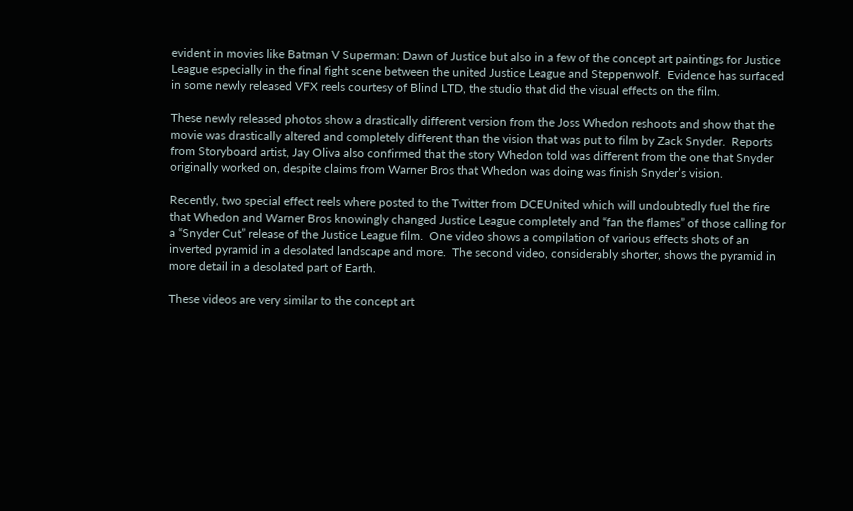evident in movies like Batman V Superman: Dawn of Justice but also in a few of the concept art paintings for Justice League especially in the final fight scene between the united Justice League and Steppenwolf.  Evidence has surfaced in some newly released VFX reels courtesy of Blind LTD, the studio that did the visual effects on the film.

These newly released photos show a drastically different version from the Joss Whedon reshoots and show that the movie was drastically altered and completely different than the vision that was put to film by Zack Snyder.  Reports from Storyboard artist, Jay Oliva also confirmed that the story Whedon told was different from the one that Snyder originally worked on, despite claims from Warner Bros that Whedon was doing was finish Snyder’s vision.

Recently, two special effect reels where posted to the Twitter from DCEUnited which will undoubtedly fuel the fire that Whedon and Warner Bros knowingly changed Justice League completely and “fan the flames” of those calling for a “Snyder Cut” release of the Justice League film.  One video shows a compilation of various effects shots of an inverted pyramid in a desolated landscape and more.  The second video, considerably shorter, shows the pyramid in more detail in a desolated part of Earth.

These videos are very similar to the concept art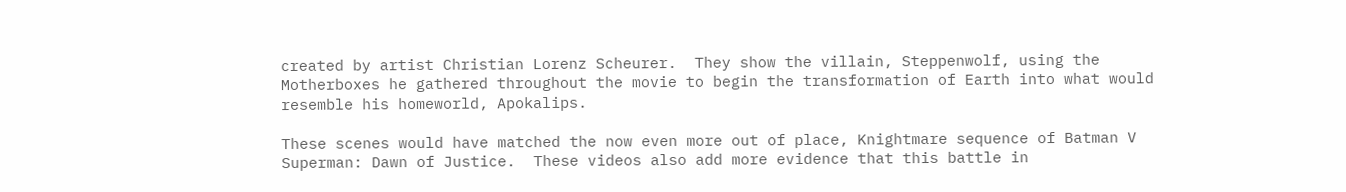created by artist Christian Lorenz Scheurer.  They show the villain, Steppenwolf, using the Motherboxes he gathered throughout the movie to begin the transformation of Earth into what would resemble his homeworld, Apokalips.

These scenes would have matched the now even more out of place, Knightmare sequence of Batman V Superman: Dawn of Justice.  These videos also add more evidence that this battle in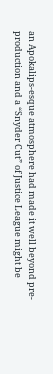an Apokalips-esque atmosphere had made it well beyond pre-production and a “Snyder Cut” of Justice League might be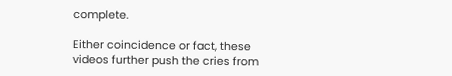complete.

Either coincidence or fact, these videos further push the cries from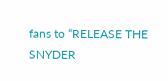fans to “RELEASE THE SNYDER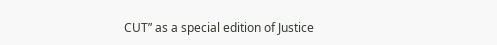CUT” as a special edition of Justice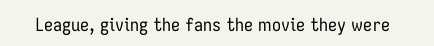League, giving the fans the movie they were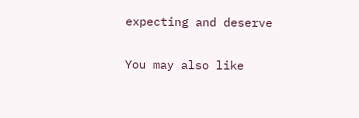expecting and deserve

You may also like